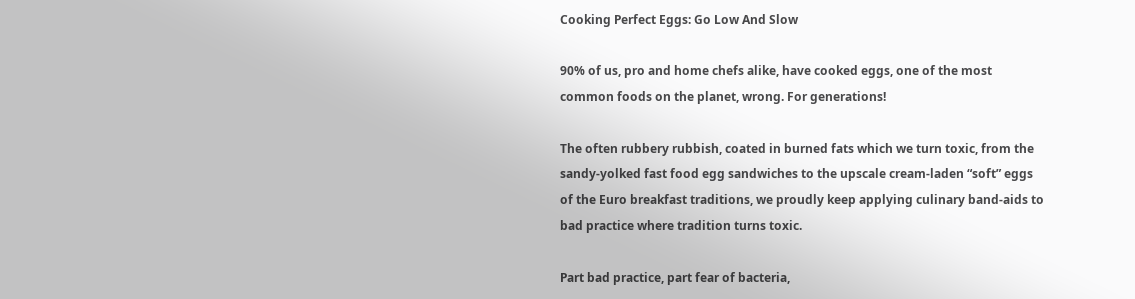Cooking Perfect Eggs: Go Low And Slow

90% of us, pro and home chefs alike, have cooked eggs, one of the most common foods on the planet, wrong. For generations!

The often rubbery rubbish, coated in burned fats which we turn toxic, from the sandy-yolked fast food egg sandwiches to the upscale cream-laden “soft” eggs of the Euro breakfast traditions, we proudly keep applying culinary band-aids to bad practice where tradition turns toxic.

Part bad practice, part fear of bacteria,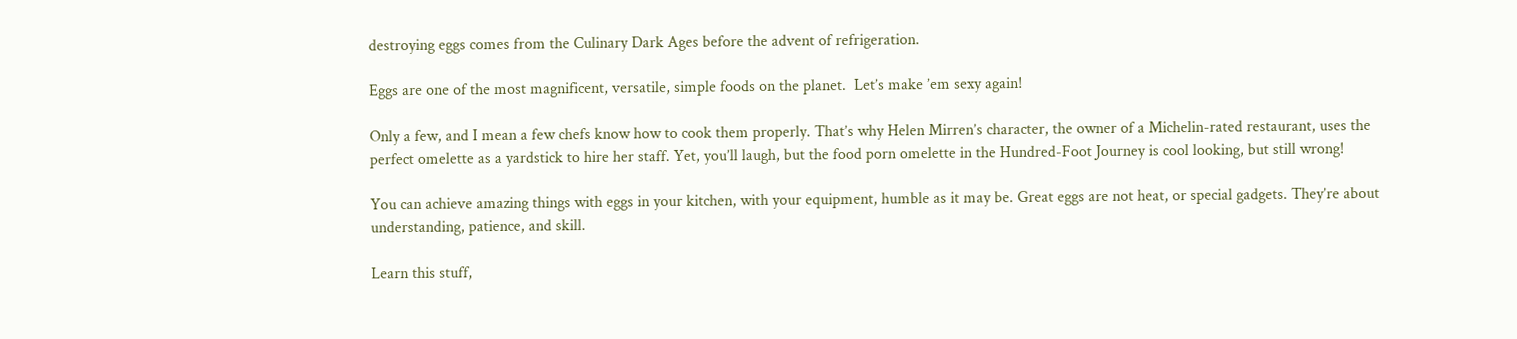destroying eggs comes from the Culinary Dark Ages before the advent of refrigeration.

Eggs are one of the most magnificent, versatile, simple foods on the planet.  Let’s make ’em sexy again!

Only a few, and I mean a few chefs know how to cook them properly. That’s why Helen Mirren’s character, the owner of a Michelin-rated restaurant, uses the perfect omelette as a yardstick to hire her staff. Yet, you’ll laugh, but the food porn omelette in the Hundred-Foot Journey is cool looking, but still wrong!

You can achieve amazing things with eggs in your kitchen, with your equipment, humble as it may be. Great eggs are not heat, or special gadgets. They’re about understanding, patience, and skill.

Learn this stuff,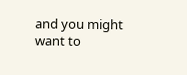and you might want to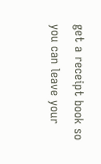get a receipt book so you can leave your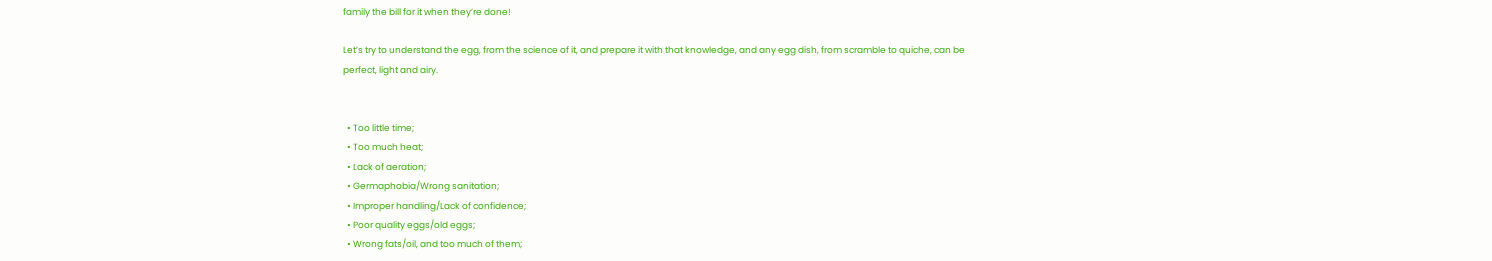family the bill for it when they’re done!

Let’s try to understand the egg, from the science of it, and prepare it with that knowledge, and any egg dish, from scramble to quiche, can be perfect, light and airy.


  • Too little time;
  • Too much heat;
  • Lack of aeration;
  • Germaphobia/Wrong sanitation;
  • Improper handling/Lack of confidence;
  • Poor quality eggs/old eggs;
  • Wrong fats/oil, and too much of them;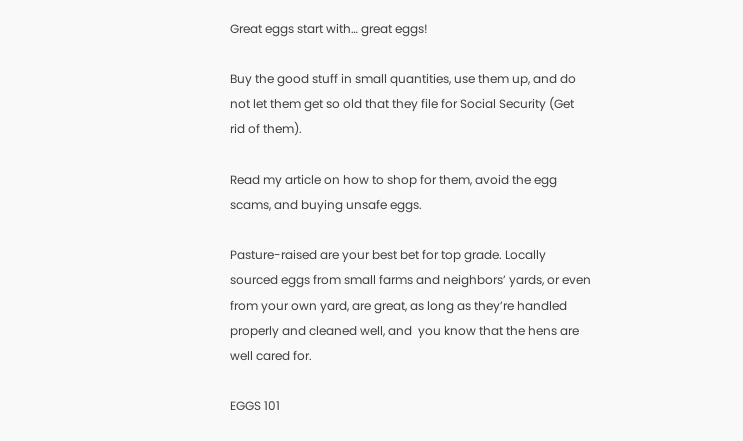Great eggs start with… great eggs!

Buy the good stuff in small quantities, use them up, and do not let them get so old that they file for Social Security (Get rid of them).

Read my article on how to shop for them, avoid the egg scams, and buying unsafe eggs.

Pasture-raised are your best bet for top grade. Locally sourced eggs from small farms and neighbors’ yards, or even from your own yard, are great, as long as they’re handled properly and cleaned well, and  you know that the hens are well cared for.

EGGS 101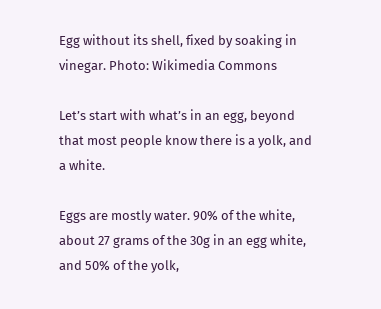Egg without its shell, fixed by soaking in vinegar. Photo: Wikimedia Commons

Let’s start with what’s in an egg, beyond that most people know there is a yolk, and a white.

Eggs are mostly water. 90% of the white, about 27 grams of the 30g in an egg white, and 50% of the yolk,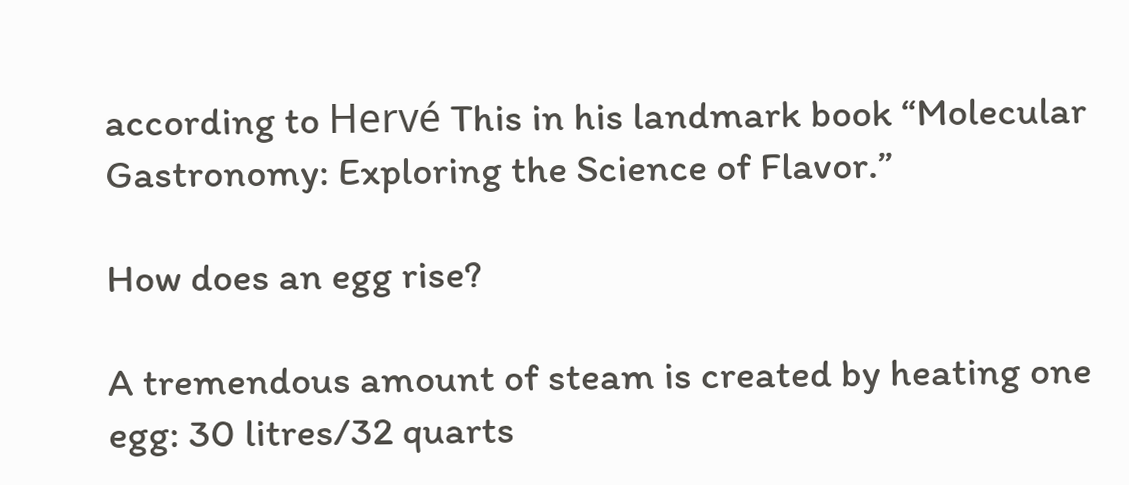according to Hervé This in his landmark book “Molecular Gastronomy: Exploring the Science of Flavor.”

How does an egg rise?

A tremendous amount of steam is created by heating one egg: 30 litres/32 quarts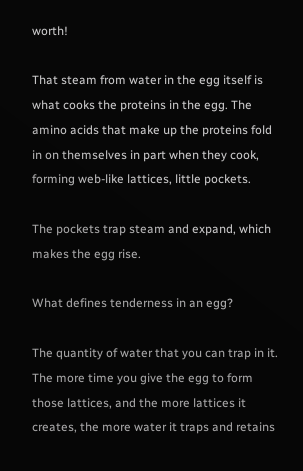worth!

That steam from water in the egg itself is what cooks the proteins in the egg. The amino acids that make up the proteins fold in on themselves in part when they cook, forming web-like lattices, little pockets.

The pockets trap steam and expand, which makes the egg rise.

What defines tenderness in an egg?

The quantity of water that you can trap in it. The more time you give the egg to form those lattices, and the more lattices it creates, the more water it traps and retains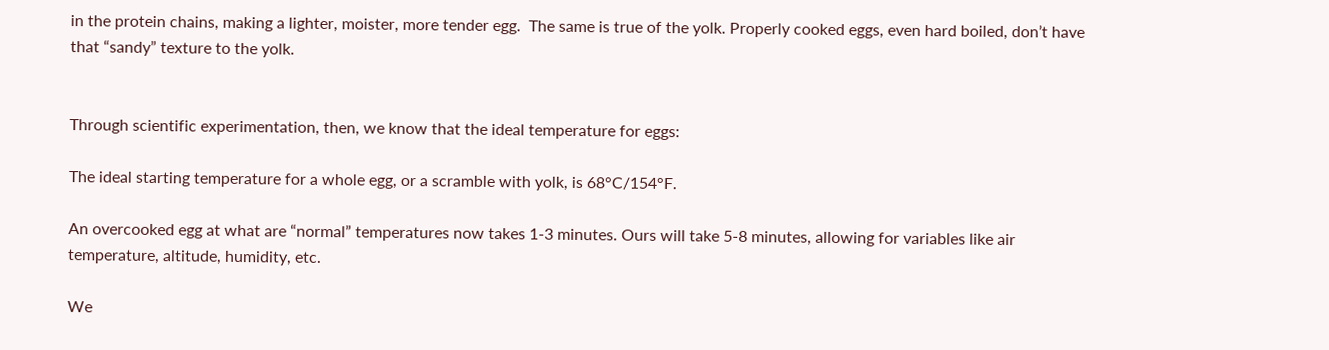in the protein chains, making a lighter, moister, more tender egg.  The same is true of the yolk. Properly cooked eggs, even hard boiled, don’t have that “sandy” texture to the yolk.


Through scientific experimentation, then, we know that the ideal temperature for eggs:

The ideal starting temperature for a whole egg, or a scramble with yolk, is 68°C/154°F.

An overcooked egg at what are “normal” temperatures now takes 1-3 minutes. Ours will take 5-8 minutes, allowing for variables like air temperature, altitude, humidity, etc.

We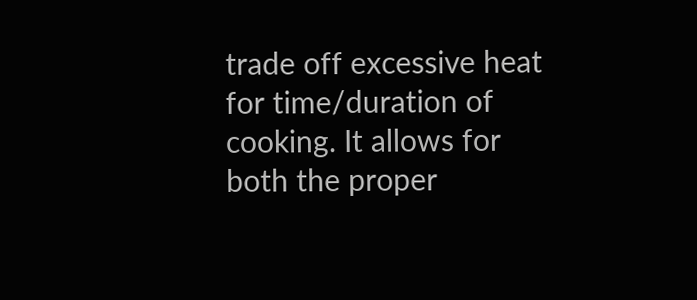trade off excessive heat for time/duration of cooking. It allows for both the proper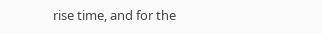rise time, and for the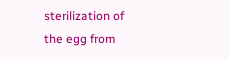sterilization of the egg from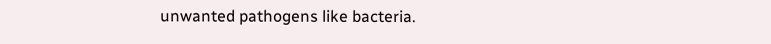unwanted pathogens like bacteria.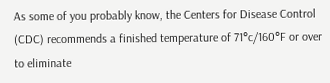As some of you probably know, the Centers for Disease Control (CDC) recommends a finished temperature of 71°c/160°F or over to eliminate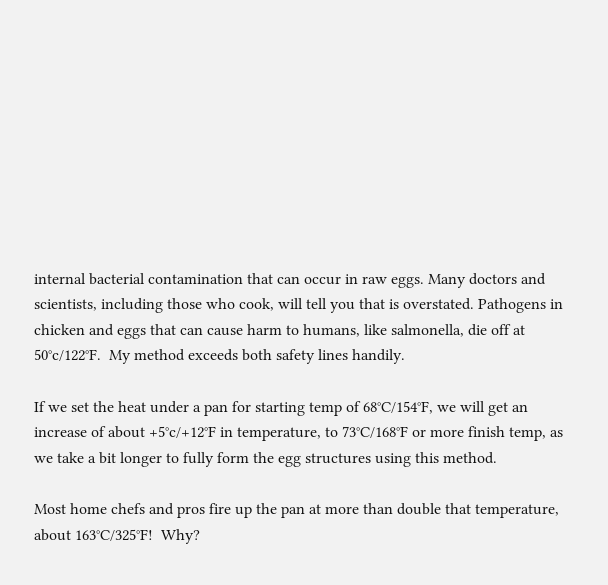internal bacterial contamination that can occur in raw eggs. Many doctors and scientists, including those who cook, will tell you that is overstated. Pathogens in chicken and eggs that can cause harm to humans, like salmonella, die off at 50°c/122°F.  My method exceeds both safety lines handily.

If we set the heat under a pan for starting temp of 68°C/154°F, we will get an increase of about +5°c/+12°F in temperature, to 73°C/168°F or more finish temp, as we take a bit longer to fully form the egg structures using this method.

Most home chefs and pros fire up the pan at more than double that temperature, about 163°C/325°F!  Why?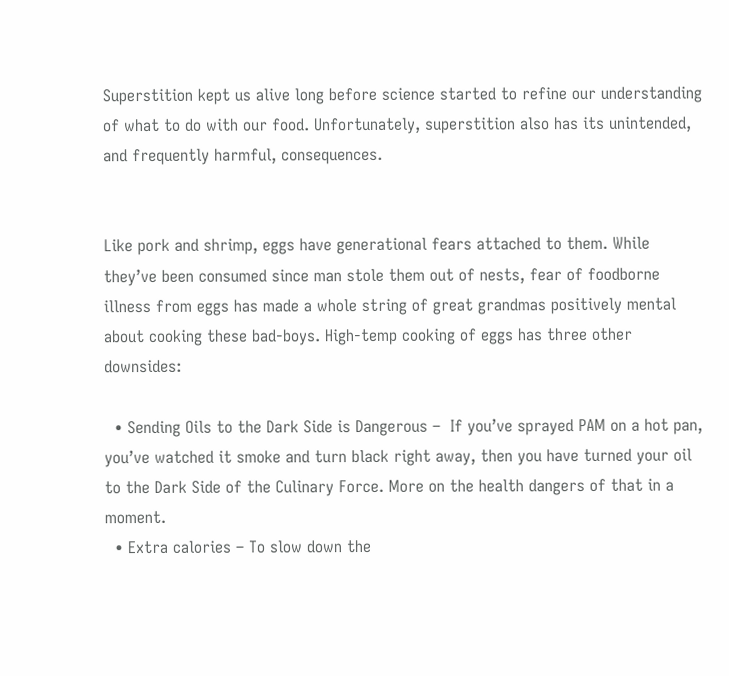Superstition kept us alive long before science started to refine our understanding of what to do with our food. Unfortunately, superstition also has its unintended, and frequently harmful, consequences.


Like pork and shrimp, eggs have generational fears attached to them. While they’ve been consumed since man stole them out of nests, fear of foodborne illness from eggs has made a whole string of great grandmas positively mental about cooking these bad-boys. High-temp cooking of eggs has three other downsides:

  • Sending Oils to the Dark Side is Dangerous –  If you’ve sprayed PAM on a hot pan, you’ve watched it smoke and turn black right away, then you have turned your oil to the Dark Side of the Culinary Force. More on the health dangers of that in a moment.
  • Extra calories – To slow down the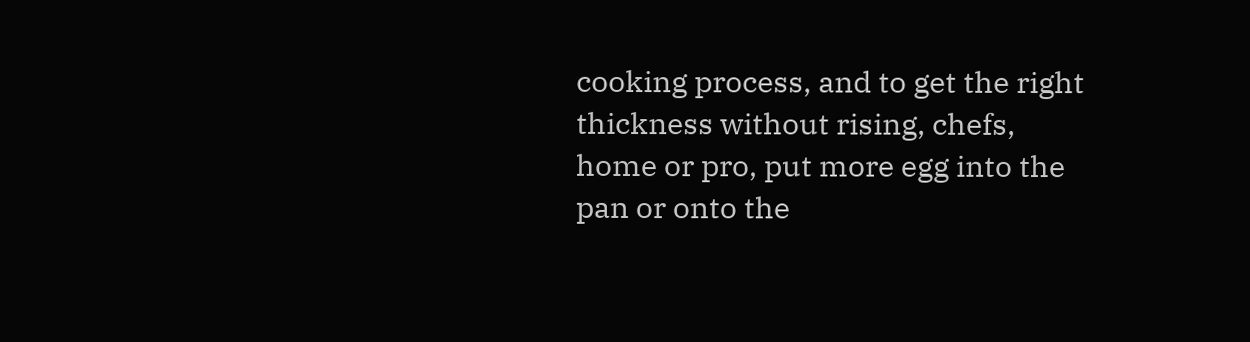cooking process, and to get the right thickness without rising, chefs, home or pro, put more egg into the pan or onto the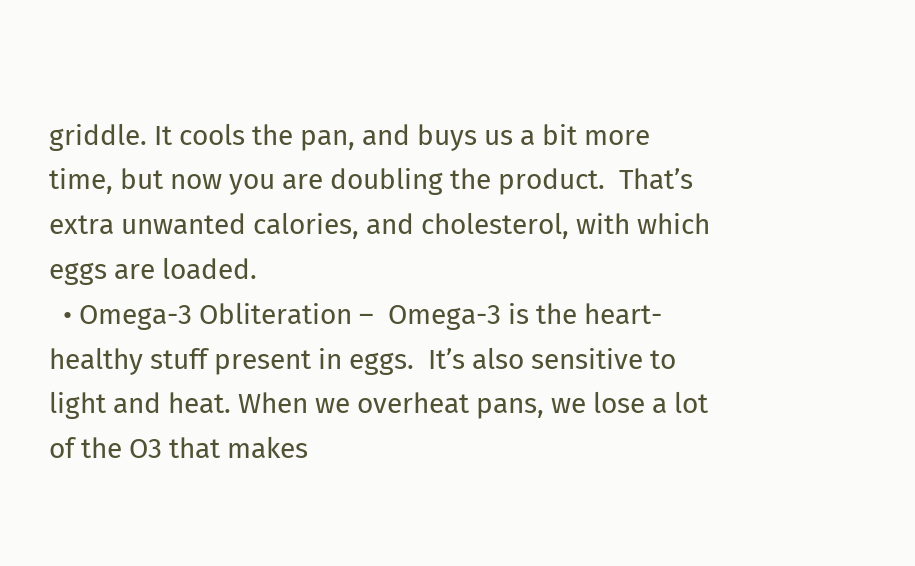griddle. It cools the pan, and buys us a bit more time, but now you are doubling the product.  That’s extra unwanted calories, and cholesterol, with which eggs are loaded.
  • Omega-3 Obliteration –  Omega-3 is the heart-healthy stuff present in eggs.  It’s also sensitive to light and heat. When we overheat pans, we lose a lot of the O3 that makes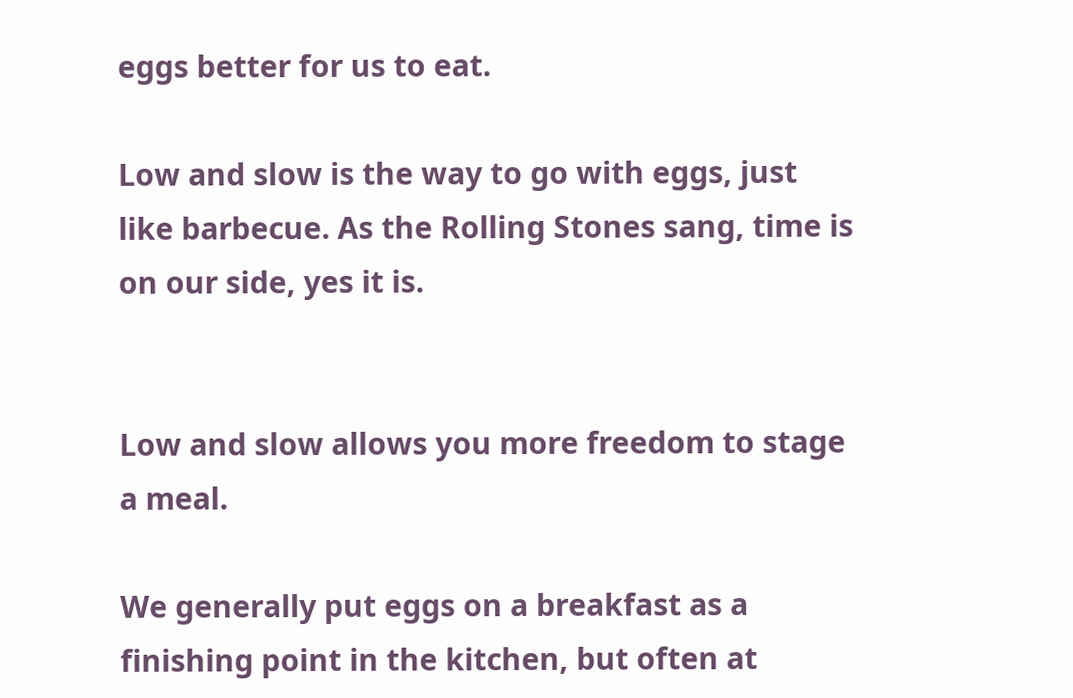eggs better for us to eat.

Low and slow is the way to go with eggs, just like barbecue. As the Rolling Stones sang, time is on our side, yes it is.


Low and slow allows you more freedom to stage a meal.

We generally put eggs on a breakfast as a finishing point in the kitchen, but often at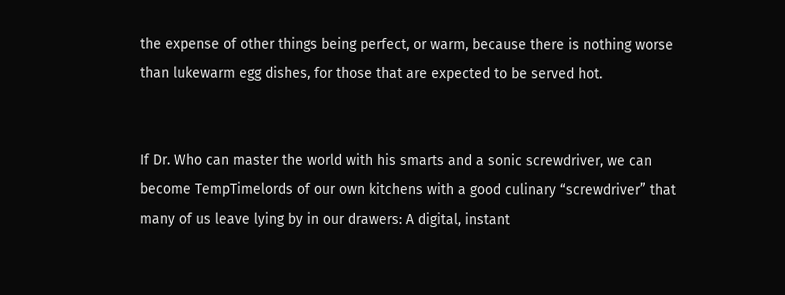the expense of other things being perfect, or warm, because there is nothing worse than lukewarm egg dishes, for those that are expected to be served hot.


If Dr. Who can master the world with his smarts and a sonic screwdriver, we can become TempTimelords of our own kitchens with a good culinary “screwdriver” that many of us leave lying by in our drawers: A digital, instant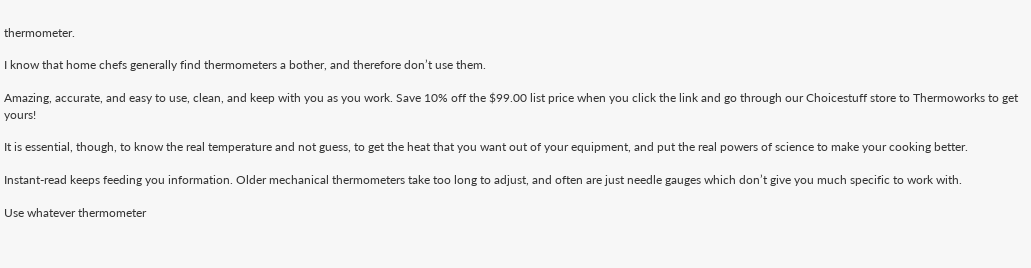thermometer.

I know that home chefs generally find thermometers a bother, and therefore don’t use them.

Amazing, accurate, and easy to use, clean, and keep with you as you work. Save 10% off the $99.00 list price when you click the link and go through our Choicestuff store to Thermoworks to get yours!

It is essential, though, to know the real temperature and not guess, to get the heat that you want out of your equipment, and put the real powers of science to make your cooking better.

Instant-read keeps feeding you information. Older mechanical thermometers take too long to adjust, and often are just needle gauges which don’t give you much specific to work with.

Use whatever thermometer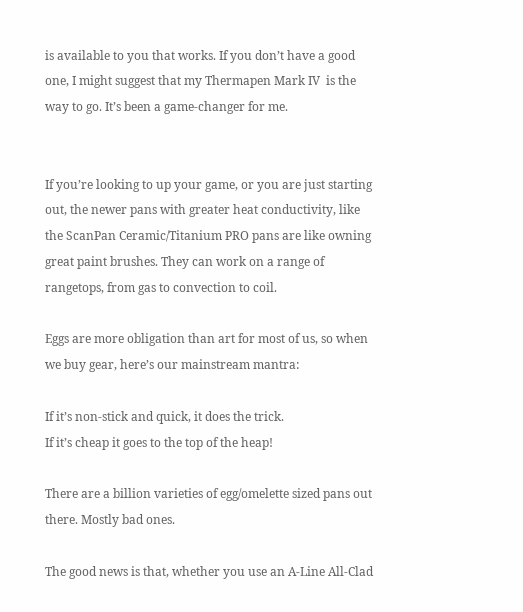is available to you that works. If you don’t have a good one, I might suggest that my Thermapen Mark IV  is the way to go. It’s been a game-changer for me.


If you’re looking to up your game, or you are just starting out, the newer pans with greater heat conductivity, like the ScanPan Ceramic/Titanium PRO pans are like owning great paint brushes. They can work on a range of rangetops, from gas to convection to coil.

Eggs are more obligation than art for most of us, so when we buy gear, here’s our mainstream mantra:

If it’s non-stick and quick, it does the trick.
If it’s cheap it goes to the top of the heap!

There are a billion varieties of egg/omelette sized pans out there. Mostly bad ones.

The good news is that, whether you use an A-Line All-Clad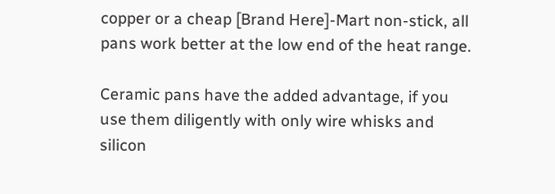copper or a cheap [Brand Here]-Mart non-stick, all pans work better at the low end of the heat range.

Ceramic pans have the added advantage, if you use them diligently with only wire whisks and silicon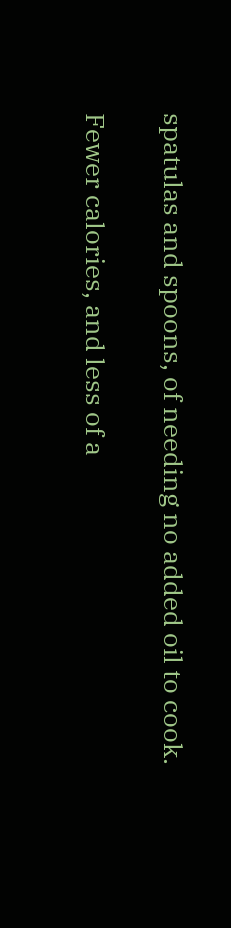spatulas and spoons, of needing no added oil to cook.

Fewer calories, and less of a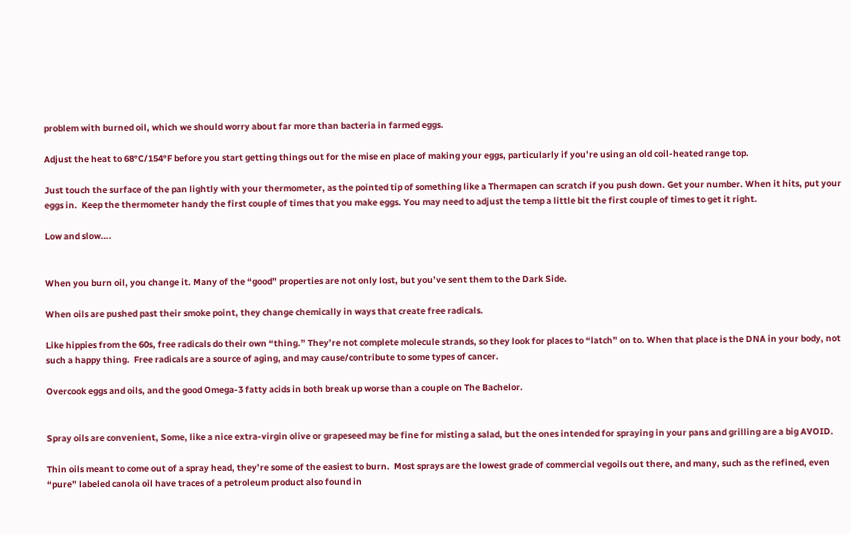problem with burned oil, which we should worry about far more than bacteria in farmed eggs.

Adjust the heat to 68°C/154°F before you start getting things out for the mise en place of making your eggs, particularly if you’re using an old coil-heated range top.

Just touch the surface of the pan lightly with your thermometer, as the pointed tip of something like a Thermapen can scratch if you push down. Get your number. When it hits, put your eggs in.  Keep the thermometer handy the first couple of times that you make eggs. You may need to adjust the temp a little bit the first couple of times to get it right.

Low and slow….


When you burn oil, you change it. Many of the “good” properties are not only lost, but you’ve sent them to the Dark Side.

When oils are pushed past their smoke point, they change chemically in ways that create free radicals.

Like hippies from the 60s, free radicals do their own “thing.” They’re not complete molecule strands, so they look for places to “latch” on to. When that place is the DNA in your body, not such a happy thing.  Free radicals are a source of aging, and may cause/contribute to some types of cancer.

Overcook eggs and oils, and the good Omega-3 fatty acids in both break up worse than a couple on The Bachelor.


Spray oils are convenient, Some, like a nice extra-virgin olive or grapeseed may be fine for misting a salad, but the ones intended for spraying in your pans and grilling are a big AVOID.

Thin oils meant to come out of a spray head, they’re some of the easiest to burn.  Most sprays are the lowest grade of commercial vegoils out there, and many, such as the refined, even “pure” labeled canola oil have traces of a petroleum product also found in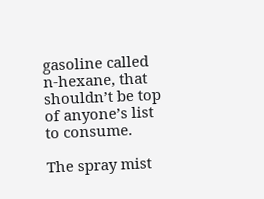gasoline called n-hexane, that shouldn’t be top of anyone’s list to consume.

The spray mist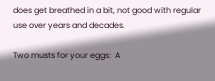does get breathed in a bit, not good with regular use over years and decades.

Two musts for your eggs:  A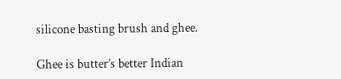silicone basting brush and ghee.

Ghee is butter’s better Indian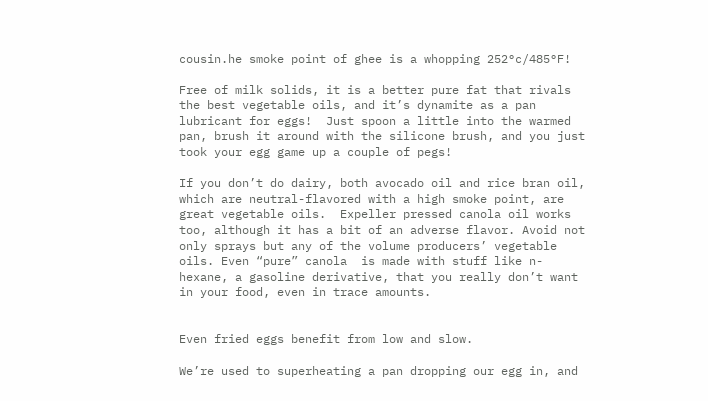cousin.he smoke point of ghee is a whopping 252°c/485°F!

Free of milk solids, it is a better pure fat that rivals the best vegetable oils, and it’s dynamite as a pan lubricant for eggs!  Just spoon a little into the warmed pan, brush it around with the silicone brush, and you just took your egg game up a couple of pegs!

If you don’t do dairy, both avocado oil and rice bran oil, which are neutral-flavored with a high smoke point, are great vegetable oils.  Expeller pressed canola oil works too, although it has a bit of an adverse flavor. Avoid not only sprays but any of the volume producers’ vegetable oils. Even “pure” canola  is made with stuff like n-hexane, a gasoline derivative, that you really don’t want in your food, even in trace amounts.


Even fried eggs benefit from low and slow.

We’re used to superheating a pan dropping our egg in, and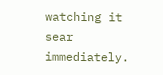watching it sear immediately.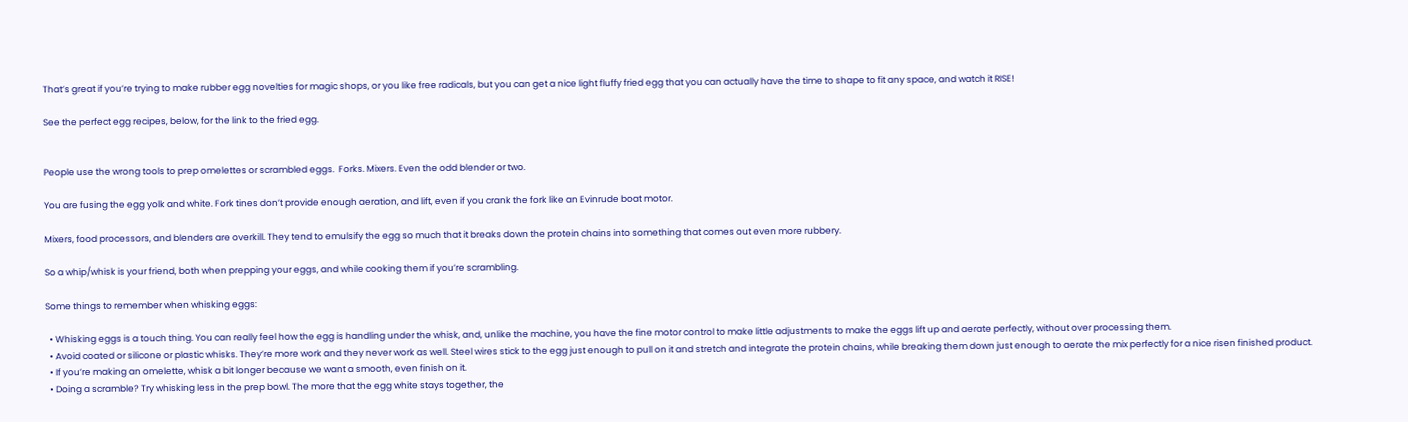That’s great if you’re trying to make rubber egg novelties for magic shops, or you like free radicals, but you can get a nice light fluffy fried egg that you can actually have the time to shape to fit any space, and watch it RISE!

See the perfect egg recipes, below, for the link to the fried egg.


People use the wrong tools to prep omelettes or scrambled eggs.  Forks. Mixers. Even the odd blender or two.

You are fusing the egg yolk and white. Fork tines don’t provide enough aeration, and lift, even if you crank the fork like an Evinrude boat motor.

Mixers, food processors, and blenders are overkill. They tend to emulsify the egg so much that it breaks down the protein chains into something that comes out even more rubbery.

So a whip/whisk is your friend, both when prepping your eggs, and while cooking them if you’re scrambling.

Some things to remember when whisking eggs:

  • Whisking eggs is a touch thing. You can really feel how the egg is handling under the whisk, and, unlike the machine, you have the fine motor control to make little adjustments to make the eggs lift up and aerate perfectly, without over processing them.
  • Avoid coated or silicone or plastic whisks. They’re more work and they never work as well. Steel wires stick to the egg just enough to pull on it and stretch and integrate the protein chains, while breaking them down just enough to aerate the mix perfectly for a nice risen finished product.
  • If you’re making an omelette, whisk a bit longer because we want a smooth, even finish on it.
  • Doing a scramble? Try whisking less in the prep bowl. The more that the egg white stays together, the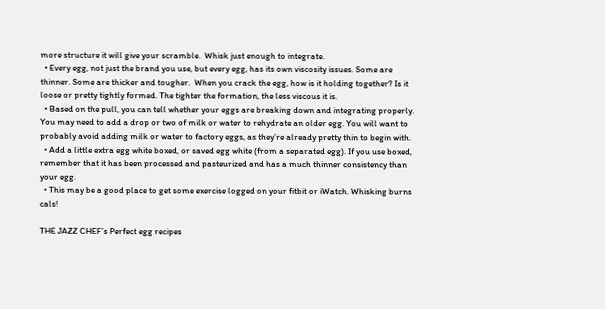more structure it will give your scramble.  Whisk just enough to integrate.
  • Every egg, not just the brand you use, but every egg, has its own viscosity issues. Some are thinner. Some are thicker and tougher.  When you crack the egg, how is it holding together? Is it loose or pretty tightly formed. The tighter the formation, the less viscous it is.
  • Based on the pull, you can tell whether your eggs are breaking down and integrating properly. You may need to add a drop or two of milk or water to rehydrate an older egg. You will want to probably avoid adding milk or water to factory eggs, as they’re already pretty thin to begin with.
  • Add a little extra egg white boxed, or saved egg white (from a separated egg). If you use boxed, remember that it has been processed and pasteurized and has a much thinner consistency than your egg.
  • This may be a good place to get some exercise logged on your fitbit or iWatch. Whisking burns cals!

THE JAZZ CHEF’s Perfect egg recipes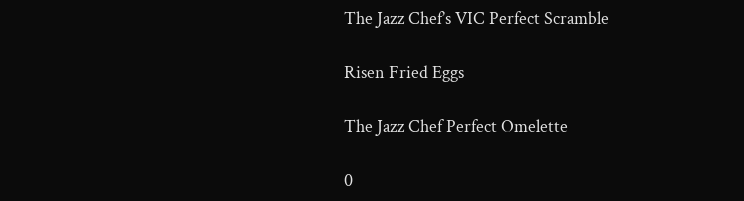The Jazz Chef’s VIC Perfect Scramble

Risen Fried Eggs

The Jazz Chef Perfect Omelette

0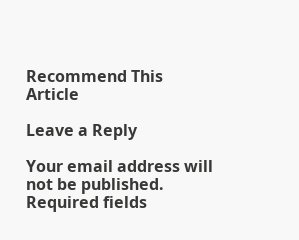Recommend This Article

Leave a Reply

Your email address will not be published. Required fields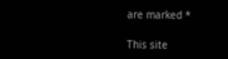are marked *

This site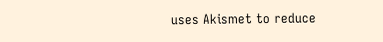uses Akismet to reduce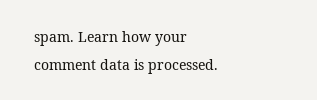spam. Learn how your comment data is processed.